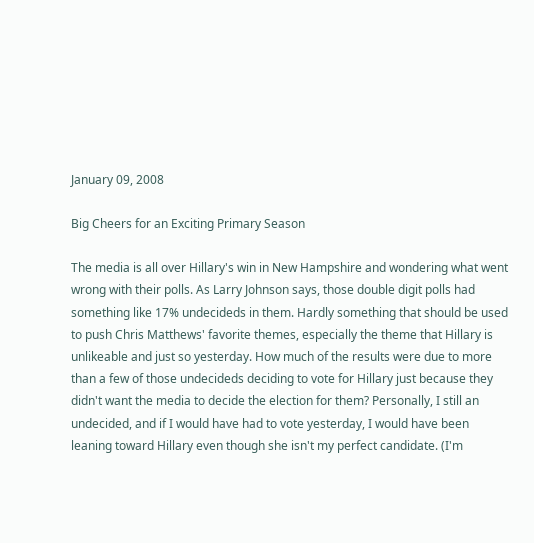January 09, 2008

Big Cheers for an Exciting Primary Season

The media is all over Hillary's win in New Hampshire and wondering what went wrong with their polls. As Larry Johnson says, those double digit polls had something like 17% undecideds in them. Hardly something that should be used to push Chris Matthews' favorite themes, especially the theme that Hillary is unlikeable and just so yesterday. How much of the results were due to more than a few of those undecideds deciding to vote for Hillary just because they didn't want the media to decide the election for them? Personally, I still an undecided, and if I would have had to vote yesterday, I would have been leaning toward Hillary even though she isn't my perfect candidate. (I'm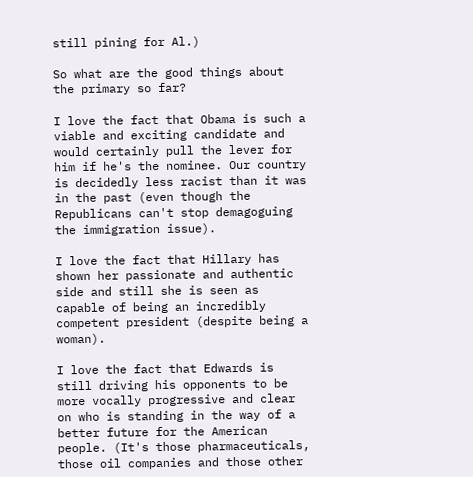still pining for Al.)

So what are the good things about the primary so far?

I love the fact that Obama is such a viable and exciting candidate and would certainly pull the lever for him if he's the nominee. Our country is decidedly less racist than it was in the past (even though the Republicans can't stop demagoguing the immigration issue).

I love the fact that Hillary has shown her passionate and authentic side and still she is seen as capable of being an incredibly competent president (despite being a woman).

I love the fact that Edwards is still driving his opponents to be more vocally progressive and clear on who is standing in the way of a better future for the American people. (It's those pharmaceuticals, those oil companies and those other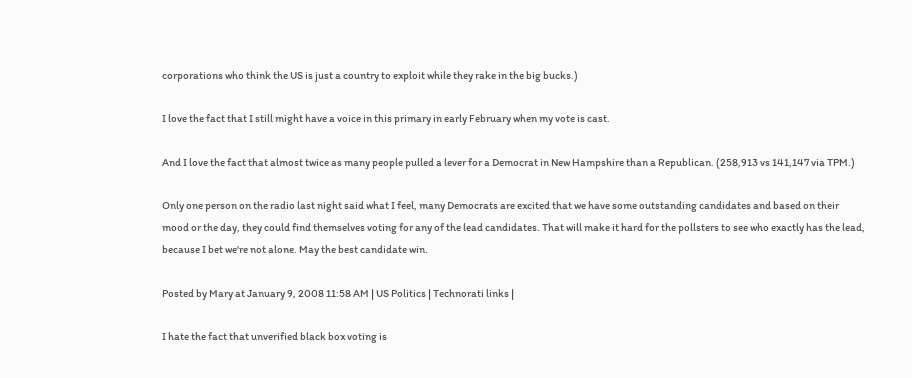corporations who think the US is just a country to exploit while they rake in the big bucks.)

I love the fact that I still might have a voice in this primary in early February when my vote is cast.

And I love the fact that almost twice as many people pulled a lever for a Democrat in New Hampshire than a Republican. (258,913 vs 141,147 via TPM.)

Only one person on the radio last night said what I feel, many Democrats are excited that we have some outstanding candidates and based on their mood or the day, they could find themselves voting for any of the lead candidates. That will make it hard for the pollsters to see who exactly has the lead, because I bet we're not alone. May the best candidate win.

Posted by Mary at January 9, 2008 11:58 AM | US Politics | Technorati links |

I hate the fact that unverified black box voting is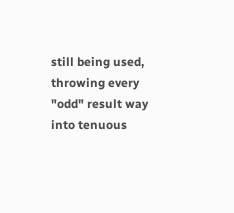still being used, throwing every "odd" result way into tenuous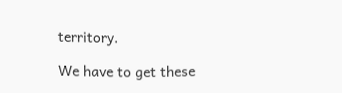territory.

We have to get these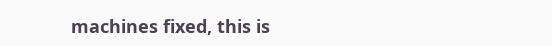machines fixed, this is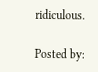ridiculous.

Posted by: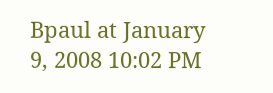Bpaul at January 9, 2008 10:02 PM